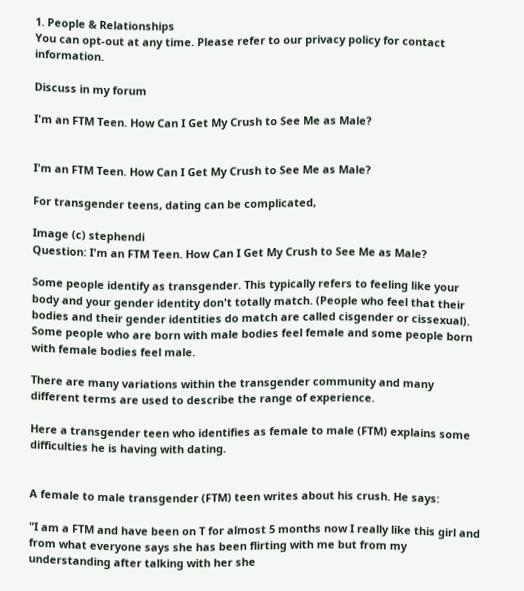1. People & Relationships
You can opt-out at any time. Please refer to our privacy policy for contact information.

Discuss in my forum

I'm an FTM Teen. How Can I Get My Crush to See Me as Male?


I'm an FTM Teen. How Can I Get My Crush to See Me as Male?

For transgender teens, dating can be complicated,

Image (c) stephendi
Question: I'm an FTM Teen. How Can I Get My Crush to See Me as Male?

Some people identify as transgender. This typically refers to feeling like your body and your gender identity don't totally match. (People who feel that their bodies and their gender identities do match are called cisgender or cissexual). Some people who are born with male bodies feel female and some people born with female bodies feel male.

There are many variations within the transgender community and many different terms are used to describe the range of experience.

Here a transgender teen who identifies as female to male (FTM) explains some difficulties he is having with dating.


A female to male transgender (FTM) teen writes about his crush. He says:

"I am a FTM and have been on T for almost 5 months now I really like this girl and from what everyone says she has been flirting with me but from my understanding after talking with her she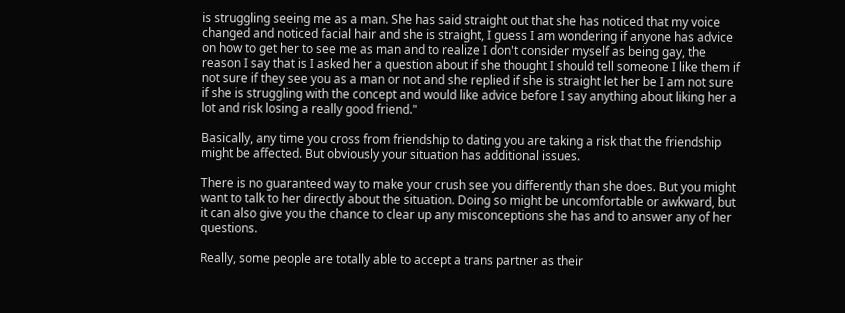is struggling seeing me as a man. She has said straight out that she has noticed that my voice changed and noticed facial hair and she is straight, I guess I am wondering if anyone has advice on how to get her to see me as man and to realize I don't consider myself as being gay, the reason I say that is I asked her a question about if she thought I should tell someone I like them if not sure if they see you as a man or not and she replied if she is straight let her be I am not sure if she is struggling with the concept and would like advice before I say anything about liking her a lot and risk losing a really good friend."

Basically, any time you cross from friendship to dating you are taking a risk that the friendship might be affected. But obviously your situation has additional issues.

There is no guaranteed way to make your crush see you differently than she does. But you might want to talk to her directly about the situation. Doing so might be uncomfortable or awkward, but it can also give you the chance to clear up any misconceptions she has and to answer any of her questions.

Really, some people are totally able to accept a trans partner as their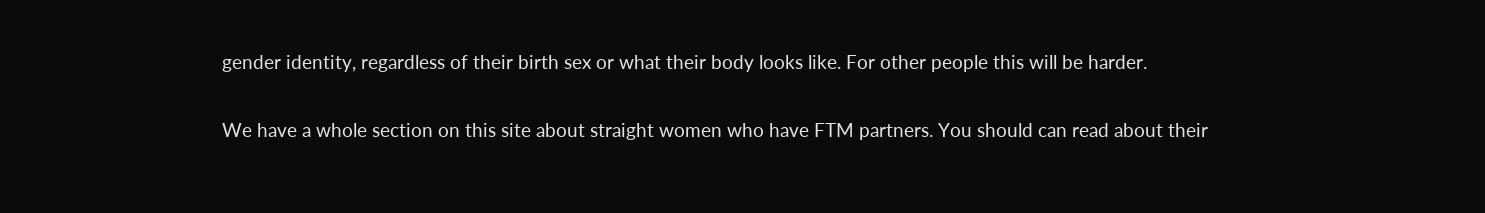gender identity, regardless of their birth sex or what their body looks like. For other people this will be harder.

We have a whole section on this site about straight women who have FTM partners. You should can read about their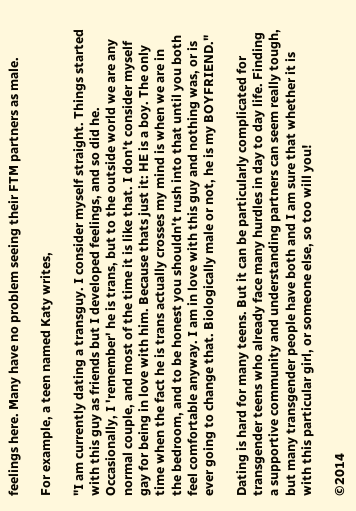feelings here. Many have no problem seeing their FTM partners as male.

For example, a teen named Katy writes,

"I am currently dating a transguy. I consider myself straight. Things started with this guy as friends but I developed feelings, and so did he. Occasionally, I 'remember' he is trans, but to the outside world we are any normal couple, and most of the time it is like that. I don't consider myself gay for being in love with him. Because thats just it: HE is a boy. The only time when the fact he is trans actually crosses my mind is when we are in the bedroom, and to be honest you shouldn't rush into that until you both feel comfortable anyway. I am in love with this guy and nothing was, or is ever going to change that. Biologically male or not, he is my BOYFRIEND."

Dating is hard for many teens. But it can be particularly complicated for transgender teens who already face many hurdles in day to day life. Finding a supportive community and understanding partners can seem really tough, but many transgender people have both and I am sure that whether it is with this particular girl, or someone else, so too will you!

©2014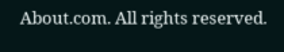About.com. All rights reserved.